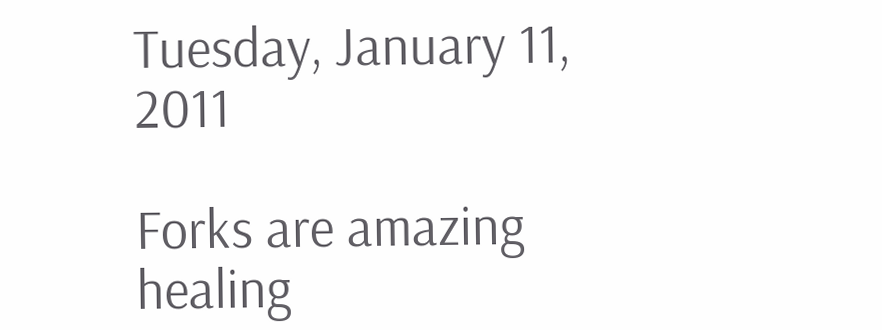Tuesday, January 11, 2011

Forks are amazing healing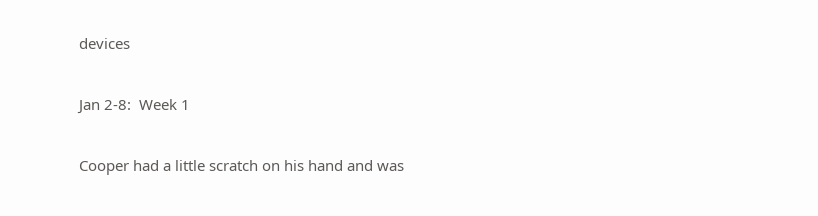devices

Jan 2-8:  Week 1

Cooper had a little scratch on his hand and was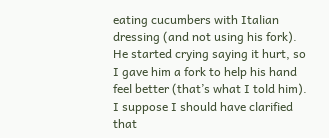eating cucumbers with Italian dressing (and not using his fork).  He started crying saying it hurt, so I gave him a fork to help his hand feel better (that’s what I told him).  I suppose I should have clarified that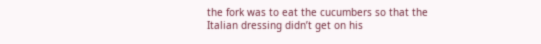the fork was to eat the cucumbers so that the Italian dressing didn’t get on his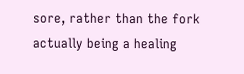sore, rather than the fork actually being a healing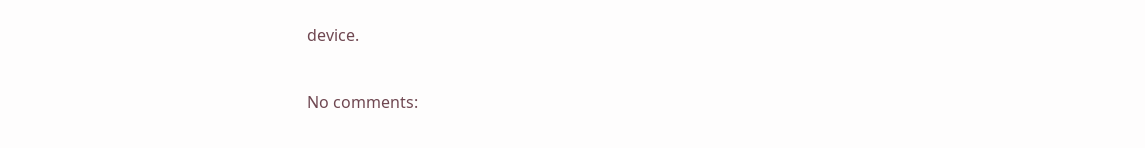device.


No comments: